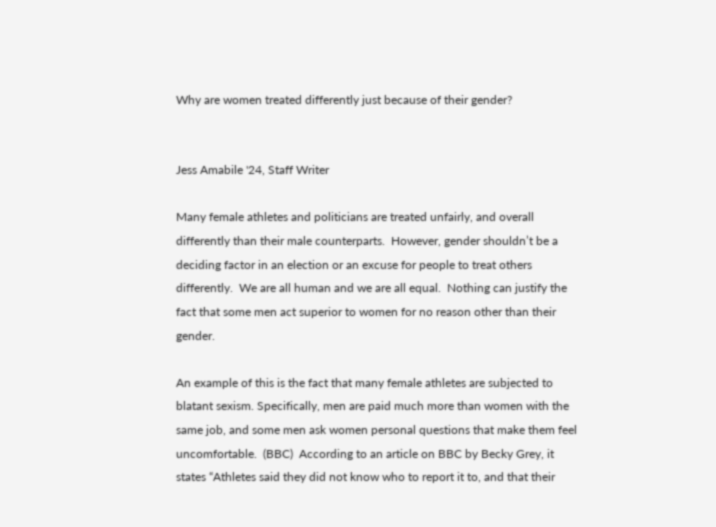Why are women treated differently just because of their gender?


Jess Amabile '24, Staff Writer

Many female athletes and politicians are treated unfairly, and overall differently than their male counterparts.  However, gender shouldn’t be a deciding factor in an election or an excuse for people to treat others differently.  We are all human and we are all equal.  Nothing can justify the fact that some men act superior to women for no reason other than their gender.

An example of this is the fact that many female athletes are subjected to blatant sexism. Specifically, men are paid much more than women with the same job, and some men ask women personal questions that make them feel uncomfortable.  (BBC)  According to an article on BBC by Becky Grey, it states “Athletes said they did not know who to report it to, and that their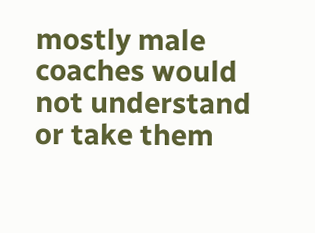mostly male coaches would not understand or take them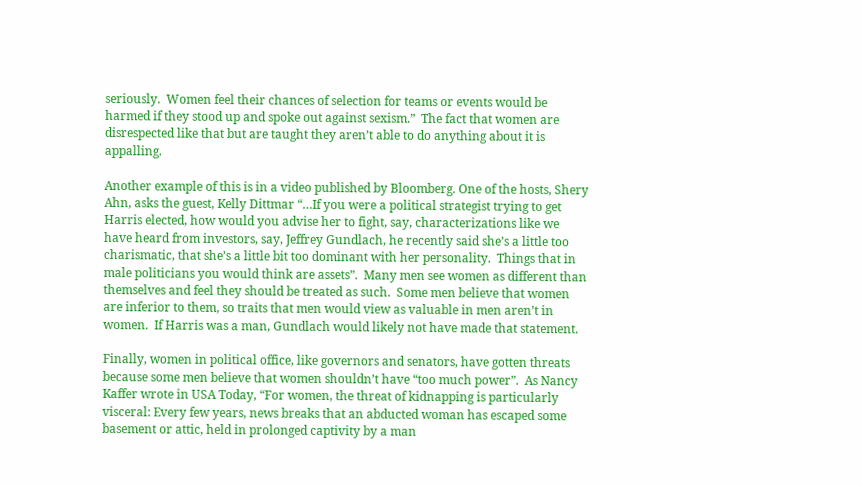seriously.  Women feel their chances of selection for teams or events would be harmed if they stood up and spoke out against sexism.”  The fact that women are disrespected like that but are taught they aren’t able to do anything about it is appalling.

Another example of this is in a video published by Bloomberg. One of the hosts, Shery Ahn, asks the guest, Kelly Dittmar “…If you were a political strategist trying to get Harris elected, how would you advise her to fight, say, characterizations like we have heard from investors, say, Jeffrey Gundlach, he recently said she’s a little too charismatic, that she’s a little bit too dominant with her personality.  Things that in male politicians you would think are assets”.  Many men see women as different than themselves and feel they should be treated as such.  Some men believe that women are inferior to them, so traits that men would view as valuable in men aren’t in women.  If Harris was a man, Gundlach would likely not have made that statement.

Finally, women in political office, like governors and senators, have gotten threats because some men believe that women shouldn’t have “too much power”.  As Nancy Kaffer wrote in USA Today, “For women, the threat of kidnapping is particularly visceral: Every few years, news breaks that an abducted woman has escaped some basement or attic, held in prolonged captivity by a man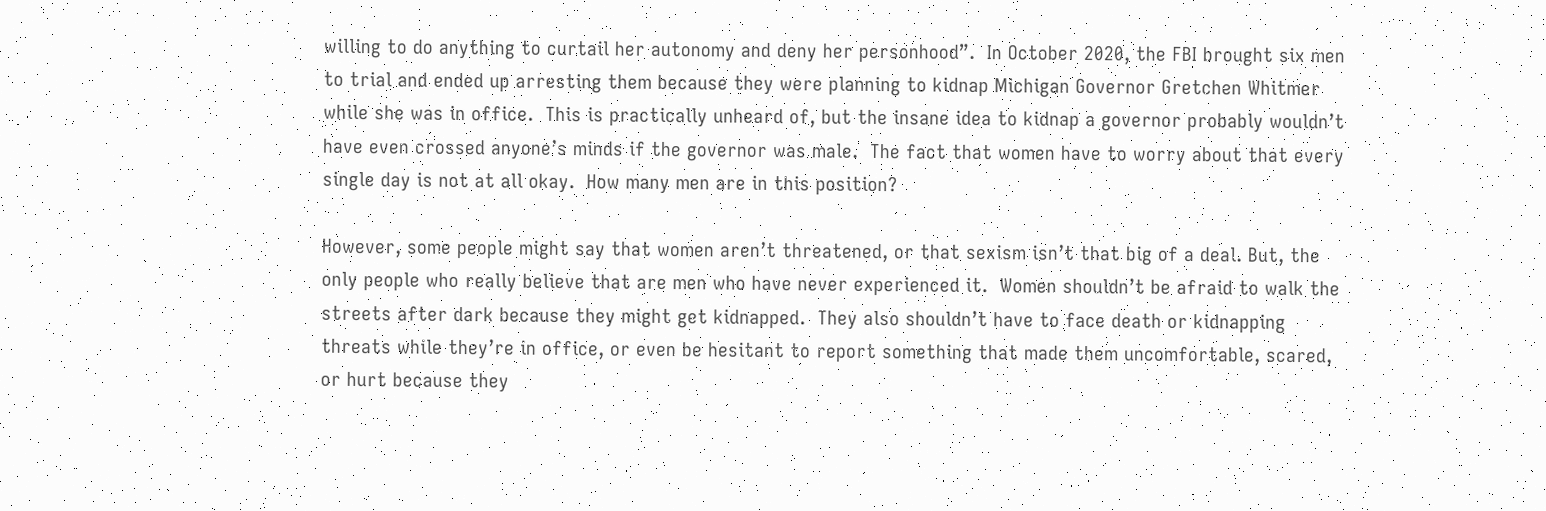willing to do anything to curtail her autonomy and deny her personhood”.  In October 2020, the FBI brought six men to trial and ended up arresting them because they were planning to kidnap Michigan Governor Gretchen Whitmer while she was in office.  This is practically unheard of, but the insane idea to kidnap a governor probably wouldn’t have even crossed anyone’s minds if the governor was male.  The fact that women have to worry about that every single day is not at all okay.  How many men are in this position?

However, some people might say that women aren’t threatened, or that sexism isn’t that big of a deal. But, the only people who really believe that are men who have never experienced it.  Women shouldn’t be afraid to walk the streets after dark because they might get kidnapped.  They also shouldn’t have to face death or kidnapping threats while they’re in office, or even be hesitant to report something that made them uncomfortable, scared, or hurt because they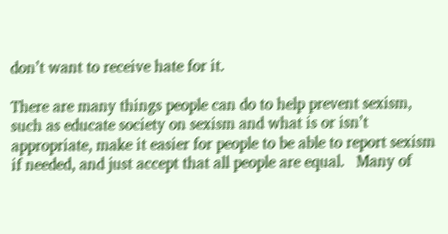don’t want to receive hate for it.

There are many things people can do to help prevent sexism, such as educate society on sexism and what is or isn’t appropriate, make it easier for people to be able to report sexism if needed, and just accept that all people are equal.   Many of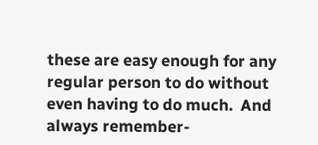these are easy enough for any regular person to do without even having to do much.  And always remember-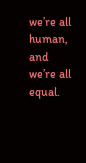we’re all human, and we’re all equal.